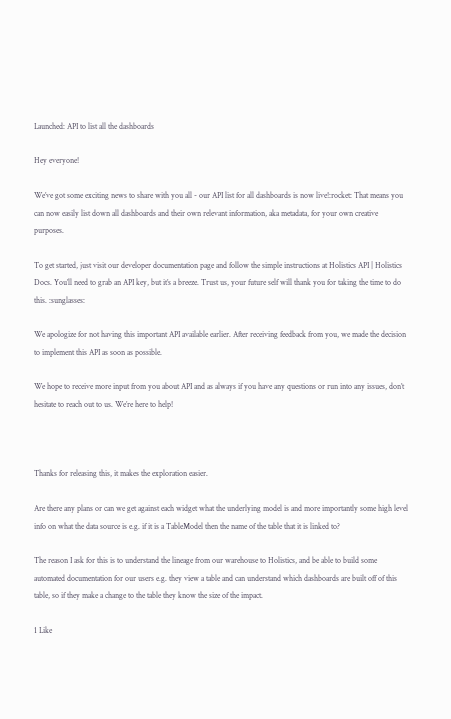Launched: API to list all the dashboards

Hey everyone!

We’ve got some exciting news to share with you all - our API list for all dashboards is now live!:rocket: That means you can now easily list down all dashboards and their own relevant information, aka metadata, for your own creative purposes.

To get started, just visit our developer documentation page and follow the simple instructions at Holistics API | Holistics Docs. You’ll need to grab an API key, but it’s a breeze. Trust us, your future self will thank you for taking the time to do this. :sunglasses:

We apologize for not having this important API available earlier. After receiving feedback from you, we made the decision to implement this API as soon as possible.

We hope to receive more input from you about API and as always if you have any questions or run into any issues, don’t hesitate to reach out to us. We’re here to help!



Thanks for releasing this, it makes the exploration easier.

Are there any plans or can we get against each widget what the underlying model is and more importantly some high level info on what the data source is e.g. if it is a TableModel then the name of the table that it is linked to?

The reason I ask for this is to understand the lineage from our warehouse to Holistics, and be able to build some automated documentation for our users e.g. they view a table and can understand which dashboards are built off of this table, so if they make a change to the table they know the size of the impact.

1 Like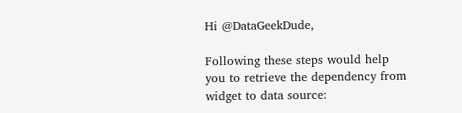Hi @DataGeekDude,

Following these steps would help you to retrieve the dependency from widget to data source: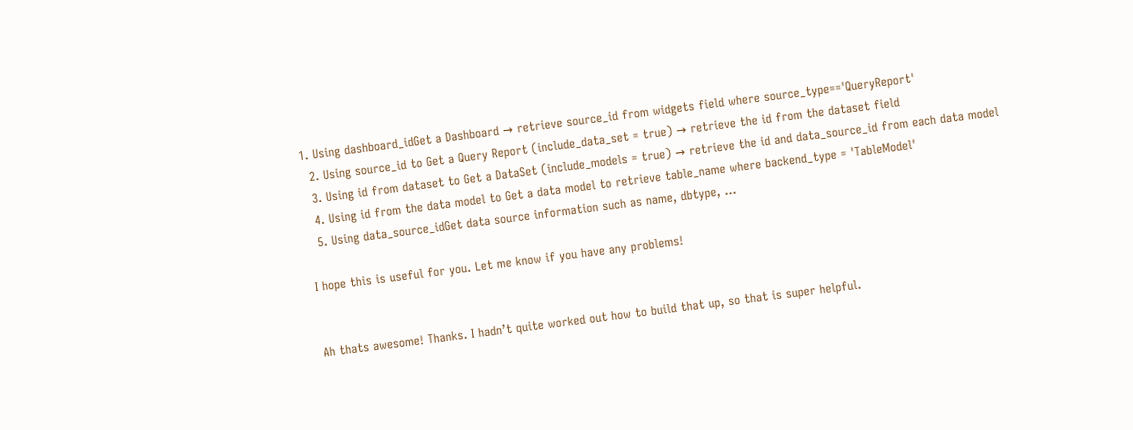1. Using dashboard_idGet a Dashboard → retrieve source_id from widgets field where source_type=='QueryReport'
  2. Using source_id to Get a Query Report (include_data_set = true) → retrieve the id from the dataset field
  3. Using id from dataset to Get a DataSet (include_models = true) → retrieve the id and data_source_id from each data model
  4. Using id from the data model to Get a data model to retrieve table_name where backend_type = 'TableModel'
  5. Using data_source_idGet data source information such as name, dbtype, …

I hope this is useful for you. Let me know if you have any problems!


Ah thats awesome! Thanks. I hadn’t quite worked out how to build that up, so that is super helpful.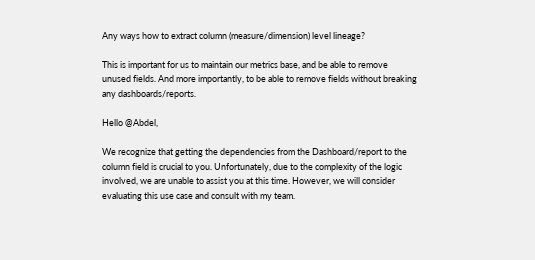Any ways how to extract column (measure/dimension) level lineage?

This is important for us to maintain our metrics base, and be able to remove unused fields. And more importantly, to be able to remove fields without breaking any dashboards/reports.

Hello @Abdel,

We recognize that getting the dependencies from the Dashboard/report to the column field is crucial to you. Unfortunately, due to the complexity of the logic involved, we are unable to assist you at this time. However, we will consider evaluating this use case and consult with my team.